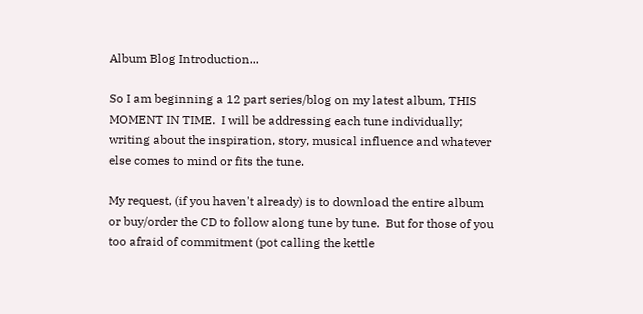Album Blog Introduction...

So I am beginning a 12 part series/blog on my latest album, THIS MOMENT IN TIME.  I will be addressing each tune individually; writing about the inspiration, story, musical influence and whatever else comes to mind or fits the tune.

My request, (if you haven't already) is to download the entire album or buy/order the CD to follow along tune by tune.  But for those of you too afraid of commitment (pot calling the kettle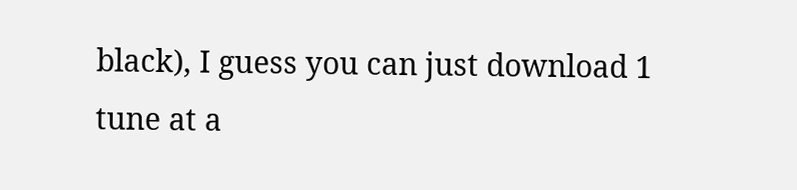black), I guess you can just download 1 tune at a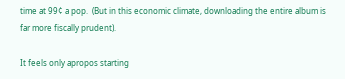time at 99¢ a pop.  (But in this economic climate, downloading the entire album is far more fiscally prudent).

It feels only apropos starting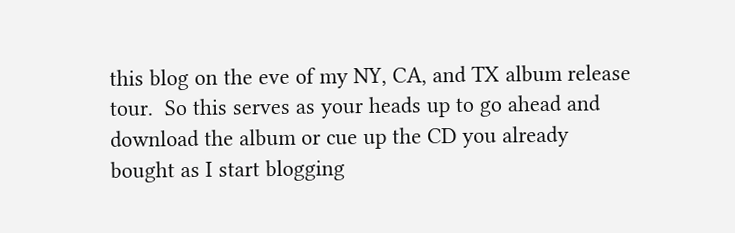this blog on the eve of my NY, CA, and TX album release tour.  So this serves as your heads up to go ahead and download the album or cue up the CD you already bought as I start blogging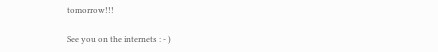tomorrow!!!

See you on the internets : - )